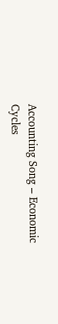Accounting Song – Economic Cycles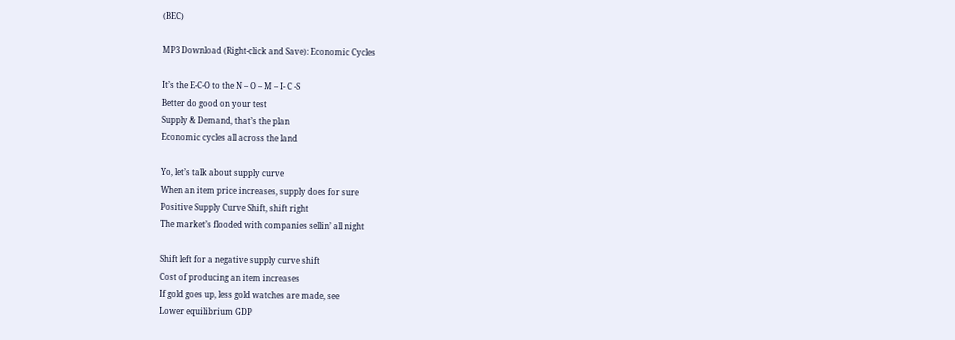(BEC)

MP3 Download (Right-click and Save): Economic Cycles

It’s the E-C-O to the N – O – M – I- C -S
Better do good on your test
Supply & Demand, that’s the plan
Economic cycles all across the land

Yo, let’s talk about supply curve
When an item price increases, supply does for sure
Positive Supply Curve Shift, shift right
The market’s flooded with companies sellin’ all night

Shift left for a negative supply curve shift
Cost of producing an item increases
If gold goes up, less gold watches are made, see
Lower equilibrium GDP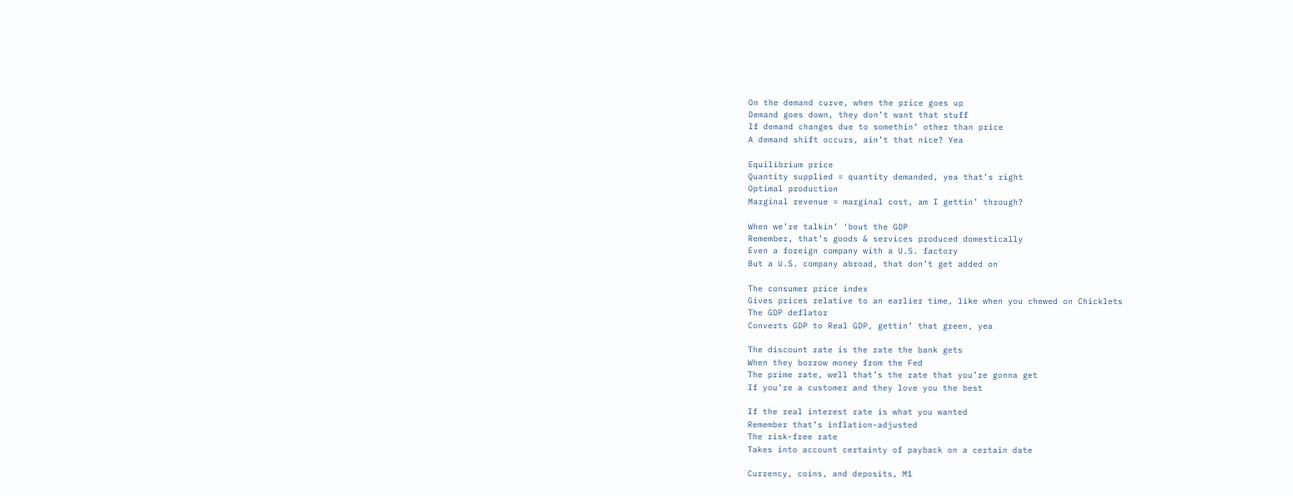On the demand curve, when the price goes up
Demand goes down, they don’t want that stuff
If demand changes due to somethin’ other than price
A demand shift occurs, ain’t that nice? Yea

Equilibrium price
Quantity supplied = quantity demanded, yea that’s right
Optimal production
Marginal revenue = marginal cost, am I gettin’ through?

When we’re talkin’ ‘bout the GDP
Remember, that’s goods & services produced domestically
Even a foreign company with a U.S. factory
But a U.S. company abroad, that don’t get added on

The consumer price index
Gives prices relative to an earlier time, like when you chewed on Chicklets
The GDP deflator
Converts GDP to Real GDP, gettin’ that green, yea

The discount rate is the rate the bank gets
When they borrow money from the Fed
The prime rate, well that’s the rate that you’re gonna get
If you’re a customer and they love you the best

If the real interest rate is what you wanted
Remember that’s inflation-adjusted
The risk-free rate
Takes into account certainty of payback on a certain date

Currency, coins, and deposits, M1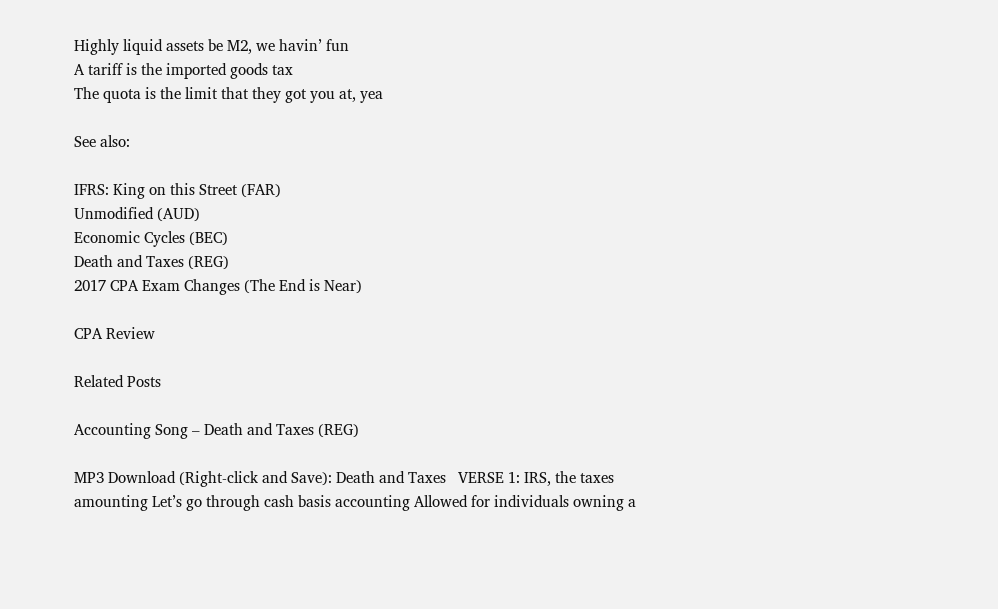Highly liquid assets be M2, we havin’ fun
A tariff is the imported goods tax
The quota is the limit that they got you at, yea

See also:

IFRS: King on this Street (FAR)
Unmodified (AUD)
Economic Cycles (BEC)
Death and Taxes (REG)
2017 CPA Exam Changes (The End is Near)

CPA Review

Related Posts

Accounting Song – Death and Taxes (REG)

MP3 Download (Right-click and Save): Death and Taxes   VERSE 1: IRS, the taxes amounting Let’s go through cash basis accounting Allowed for individuals owning a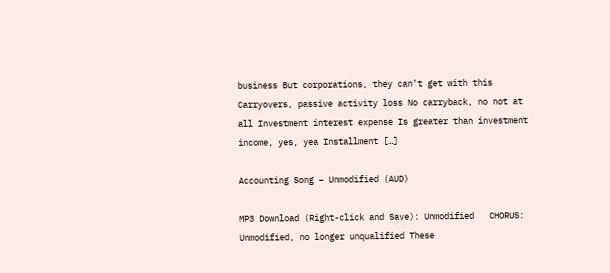business But corporations, they can’t get with this Carryovers, passive activity loss No carryback, no not at all Investment interest expense Is greater than investment income, yes, yea Installment […]

Accounting Song – Unmodified (AUD)

MP3 Download (Right-click and Save): Unmodified   CHORUS: Unmodified, no longer unqualified These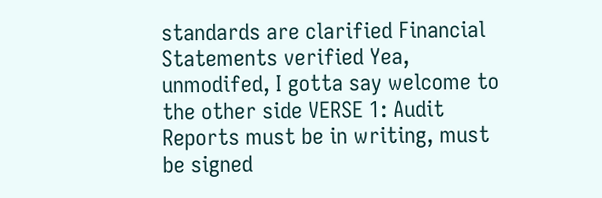standards are clarified Financial Statements verified Yea, unmodifed, I gotta say welcome to the other side VERSE 1: Audit Reports must be in writing, must be signed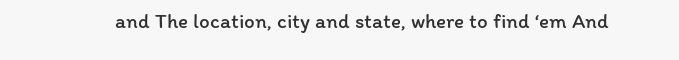and The location, city and state, where to find ‘em And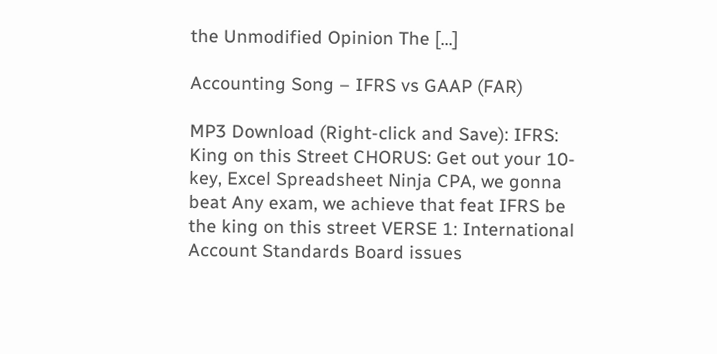the Unmodified Opinion The […]

Accounting Song – IFRS vs GAAP (FAR)

MP3 Download (Right-click and Save): IFRS: King on this Street CHORUS: Get out your 10-key, Excel Spreadsheet Ninja CPA, we gonna beat Any exam, we achieve that feat IFRS be the king on this street VERSE 1: International Account Standards Board issues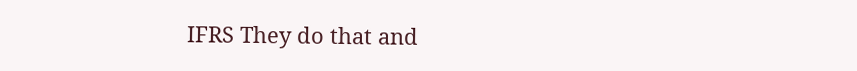IFRS They do that and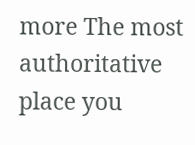more The most authoritative place you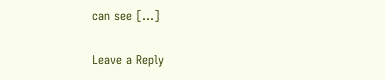can see […]

Leave a Reply